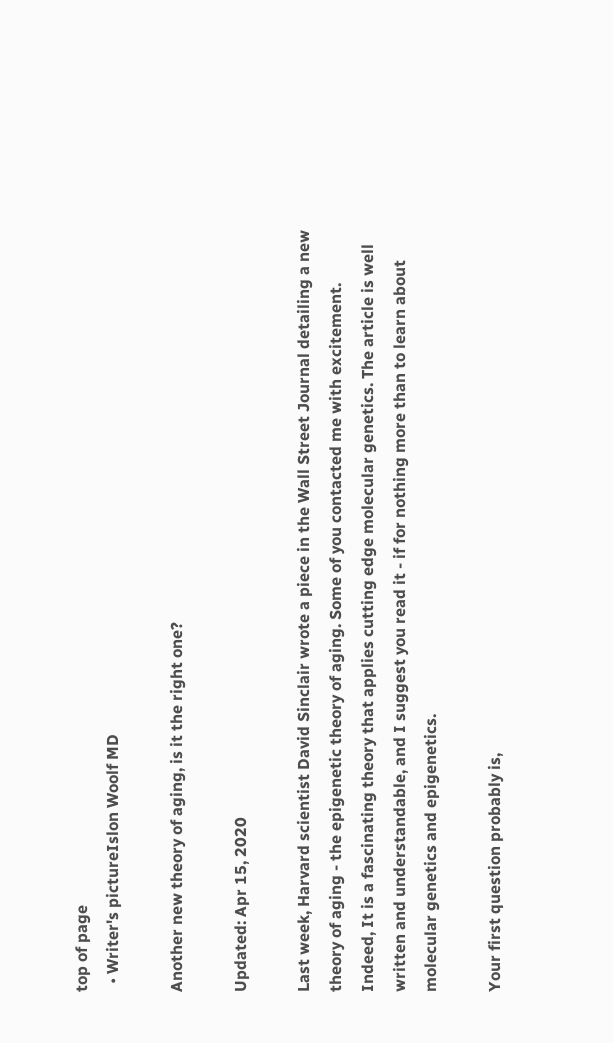top of page
  • Writer's pictureIslon Woolf MD

Another new theory of aging, is it the right one?

Updated: Apr 15, 2020

Last week, Harvard scientist David Sinclair wrote a piece in the Wall Street Journal detailing a new theory of aging - the epigenetic theory of aging. Some of you contacted me with excitement. Indeed, It is a fascinating theory that applies cutting edge molecular genetics. The article is well written and understandable, and I suggest you read it - if for nothing more than to learn about molecular genetics and epigenetics.

Your first question probably is,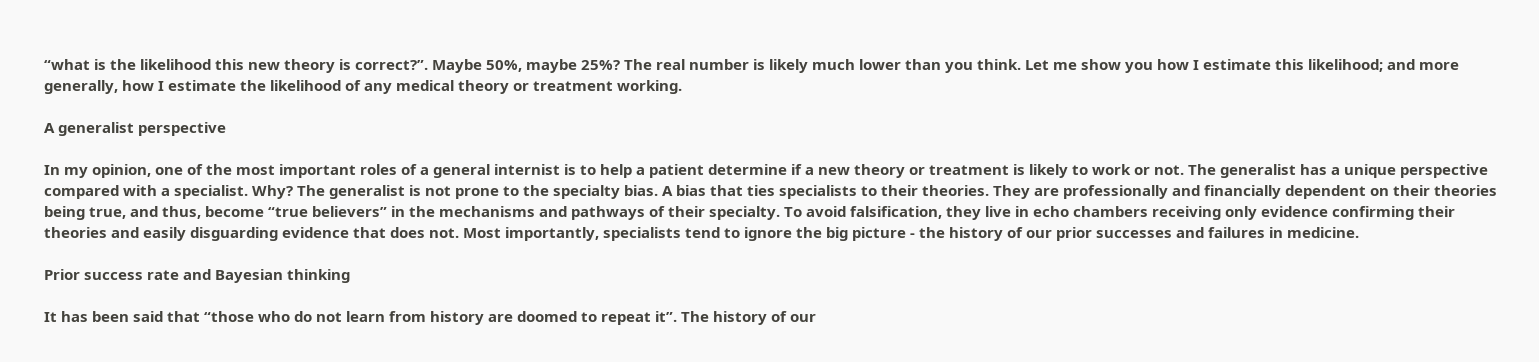“what is the likelihood this new theory is correct?”. Maybe 50%, maybe 25%? The real number is likely much lower than you think. Let me show you how I estimate this likelihood; and more generally, how I estimate the likelihood of any medical theory or treatment working.

A generalist perspective

In my opinion, one of the most important roles of a general internist is to help a patient determine if a new theory or treatment is likely to work or not. The generalist has a unique perspective compared with a specialist. Why? The generalist is not prone to the specialty bias. A bias that ties specialists to their theories. They are professionally and financially dependent on their theories being true, and thus, become “true believers” in the mechanisms and pathways of their specialty. To avoid falsification, they live in echo chambers receiving only evidence confirming their theories and easily disguarding evidence that does not. Most importantly, specialists tend to ignore the big picture - the history of our prior successes and failures in medicine.

Prior success rate and Bayesian thinking

It has been said that “those who do not learn from history are doomed to repeat it”. The history of our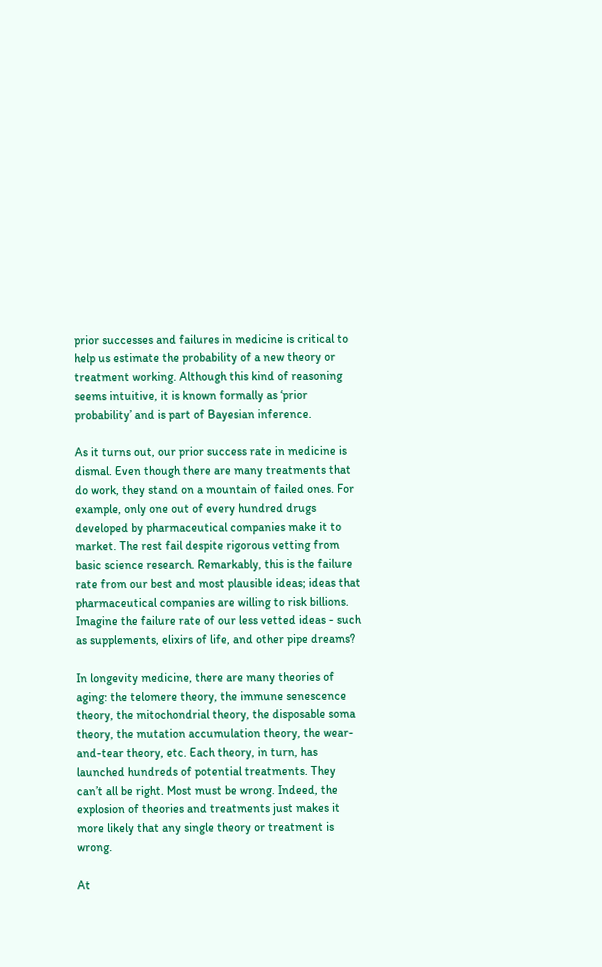prior successes and failures in medicine is critical to help us estimate the probability of a new theory or treatment working. Although this kind of reasoning seems intuitive, it is known formally as ‘prior probability’ and is part of Bayesian inference.

As it turns out, our prior success rate in medicine is dismal. Even though there are many treatments that do work, they stand on a mountain of failed ones. For example, only one out of every hundred drugs developed by pharmaceutical companies make it to market. The rest fail despite rigorous vetting from basic science research. Remarkably, this is the failure rate from our best and most plausible ideas; ideas that pharmaceutical companies are willing to risk billions. Imagine the failure rate of our less vetted ideas - such as supplements, elixirs of life, and other pipe dreams?

In longevity medicine, there are many theories of aging: the telomere theory, the immune senescence theory, the mitochondrial theory, the disposable soma theory, the mutation accumulation theory, the wear-and-tear theory, etc. Each theory, in turn, has launched hundreds of potential treatments. They can’t all be right. Most must be wrong. Indeed, the explosion of theories and treatments just makes it more likely that any single theory or treatment is wrong.

At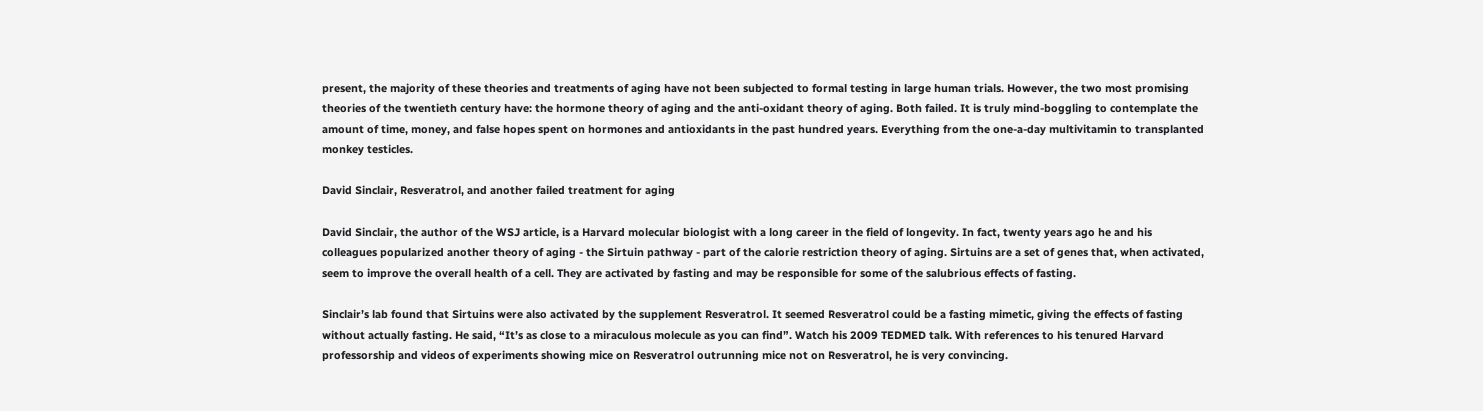present, the majority of these theories and treatments of aging have not been subjected to formal testing in large human trials. However, the two most promising theories of the twentieth century have: the hormone theory of aging and the anti-oxidant theory of aging. Both failed. It is truly mind-boggling to contemplate the amount of time, money, and false hopes spent on hormones and antioxidants in the past hundred years. Everything from the one-a-day multivitamin to transplanted monkey testicles.

David Sinclair, Resveratrol, and another failed treatment for aging

David Sinclair, the author of the WSJ article, is a Harvard molecular biologist with a long career in the field of longevity. In fact, twenty years ago he and his colleagues popularized another theory of aging - the Sirtuin pathway - part of the calorie restriction theory of aging. Sirtuins are a set of genes that, when activated, seem to improve the overall health of a cell. They are activated by fasting and may be responsible for some of the salubrious effects of fasting.

Sinclair’s lab found that Sirtuins were also activated by the supplement Resveratrol. It seemed Resveratrol could be a fasting mimetic, giving the effects of fasting without actually fasting. He said, “It’s as close to a miraculous molecule as you can find”. Watch his 2009 TEDMED talk. With references to his tenured Harvard professorship and videos of experiments showing mice on Resveratrol outrunning mice not on Resveratrol, he is very convincing.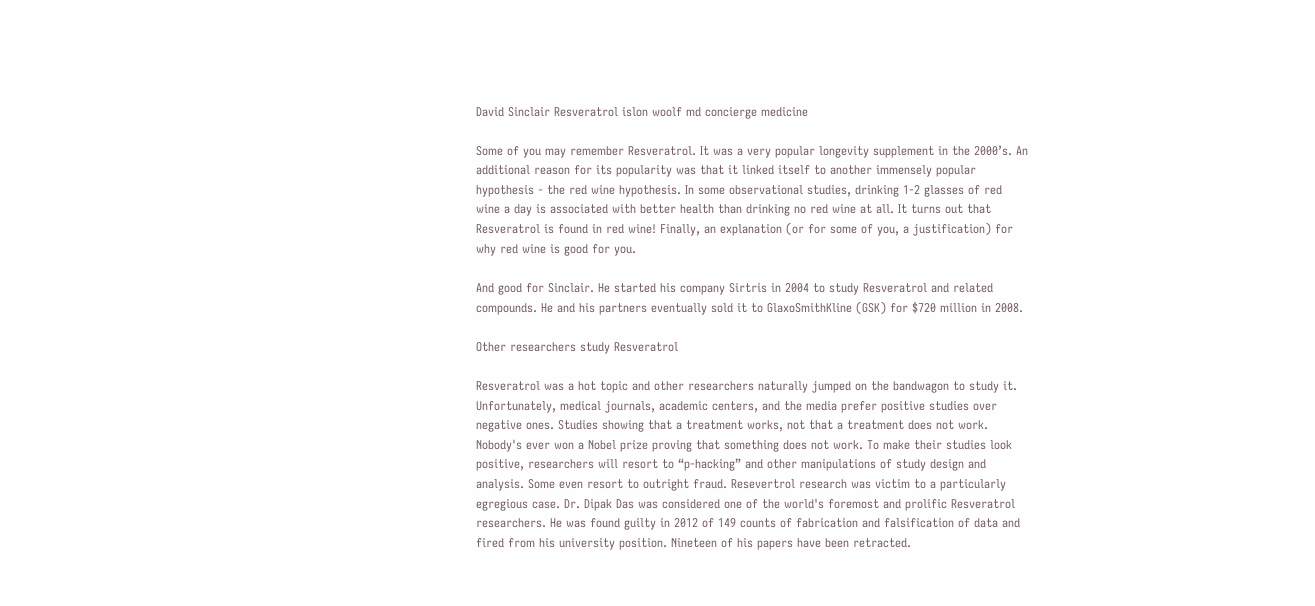David Sinclair Resveratrol islon woolf md concierge medicine

Some of you may remember Resveratrol. It was a very popular longevity supplement in the 2000’s. An additional reason for its popularity was that it linked itself to another immensely popular hypothesis - the red wine hypothesis. In some observational studies, drinking 1-2 glasses of red wine a day is associated with better health than drinking no red wine at all. It turns out that Resveratrol is found in red wine! Finally, an explanation (or for some of you, a justification) for why red wine is good for you.

And good for Sinclair. He started his company Sirtris in 2004 to study Resveratrol and related compounds. He and his partners eventually sold it to GlaxoSmithKline (GSK) for $720 million in 2008.

Other researchers study Resveratrol

Resveratrol was a hot topic and other researchers naturally jumped on the bandwagon to study it. Unfortunately, medical journals, academic centers, and the media prefer positive studies over negative ones. Studies showing that a treatment works, not that a treatment does not work. Nobody's ever won a Nobel prize proving that something does not work. To make their studies look positive, researchers will resort to “p-hacking” and other manipulations of study design and analysis. Some even resort to outright fraud. Resevertrol research was victim to a particularly egregious case. Dr. Dipak Das was considered one of the world's foremost and prolific Resveratrol researchers. He was found guilty in 2012 of 149 counts of fabrication and falsification of data and fired from his university position. Nineteen of his papers have been retracted.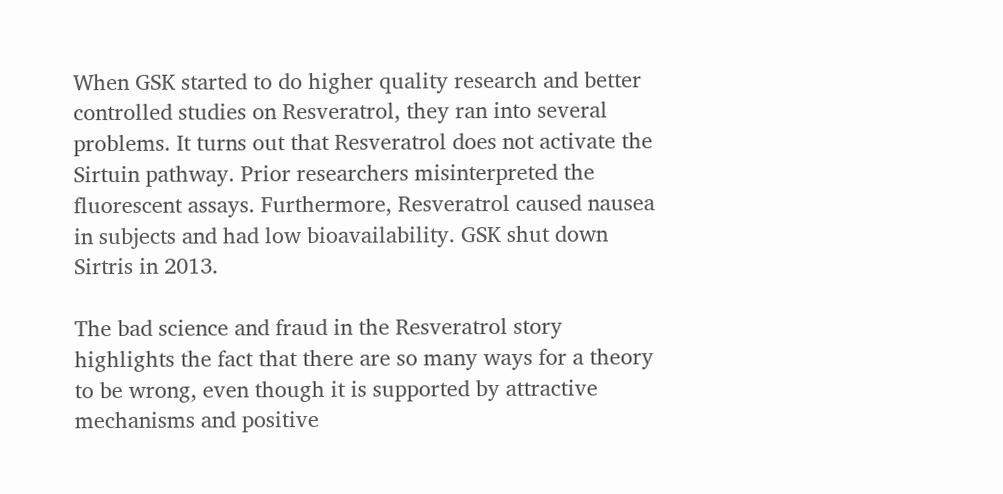When GSK started to do higher quality research and better controlled studies on Resveratrol, they ran into several problems. It turns out that Resveratrol does not activate the Sirtuin pathway. Prior researchers misinterpreted the fluorescent assays. Furthermore, Resveratrol caused nausea in subjects and had low bioavailability. GSK shut down Sirtris in 2013.

The bad science and fraud in the Resveratrol story highlights the fact that there are so many ways for a theory to be wrong, even though it is supported by attractive mechanisms and positive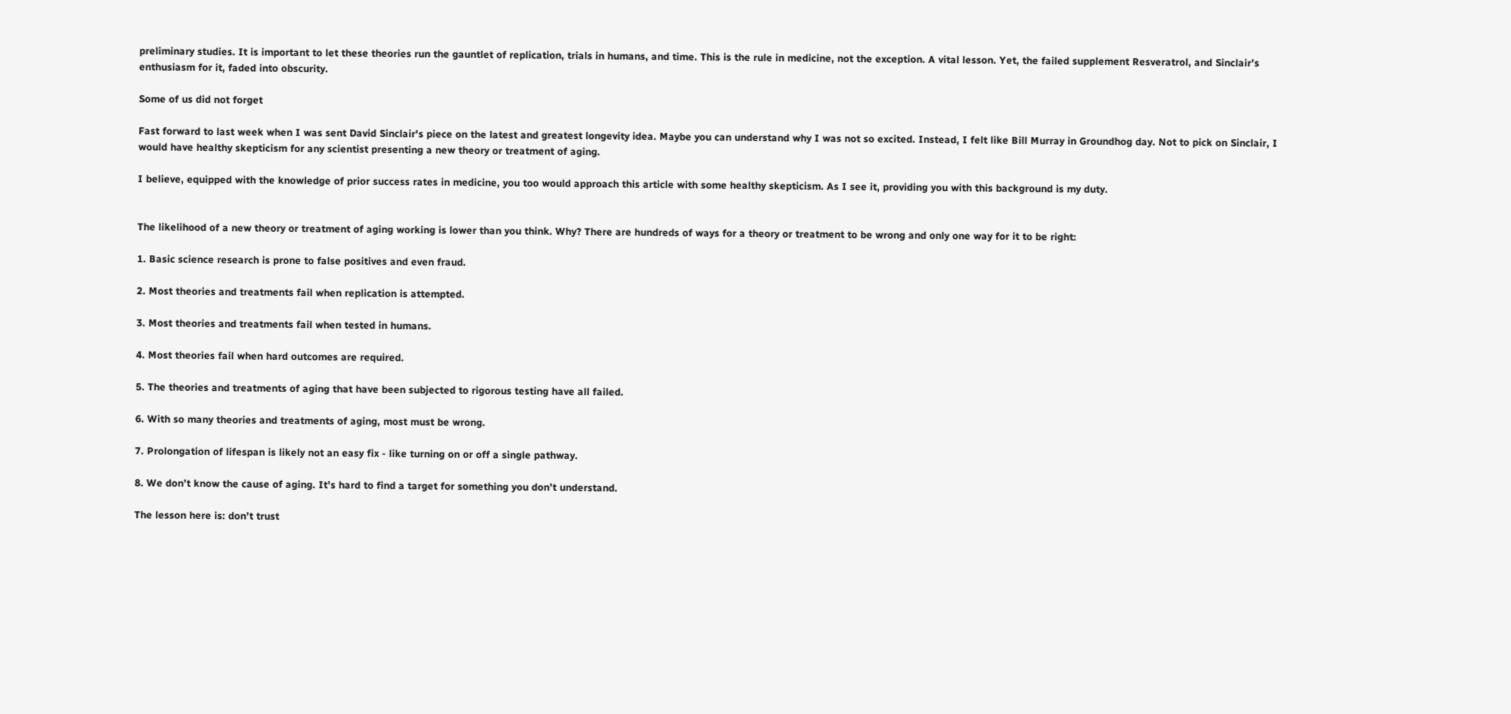preliminary studies. It is important to let these theories run the gauntlet of replication, trials in humans, and time. This is the rule in medicine, not the exception. A vital lesson. Yet, the failed supplement Resveratrol, and Sinclair’s enthusiasm for it, faded into obscurity.

Some of us did not forget

Fast forward to last week when I was sent David Sinclair's piece on the latest and greatest longevity idea. Maybe you can understand why I was not so excited. Instead, I felt like Bill Murray in Groundhog day. Not to pick on Sinclair, I would have healthy skepticism for any scientist presenting a new theory or treatment of aging.

I believe, equipped with the knowledge of prior success rates in medicine, you too would approach this article with some healthy skepticism. As I see it, providing you with this background is my duty.


The likelihood of a new theory or treatment of aging working is lower than you think. Why? There are hundreds of ways for a theory or treatment to be wrong and only one way for it to be right:

1. Basic science research is prone to false positives and even fraud.

2. Most theories and treatments fail when replication is attempted.

3. Most theories and treatments fail when tested in humans.

4. Most theories fail when hard outcomes are required.

5. The theories and treatments of aging that have been subjected to rigorous testing have all failed.

6. With so many theories and treatments of aging, most must be wrong.

7. Prolongation of lifespan is likely not an easy fix - like turning on or off a single pathway.

8. We don’t know the cause of aging. It’s hard to find a target for something you don’t understand.

The lesson here is: don’t trust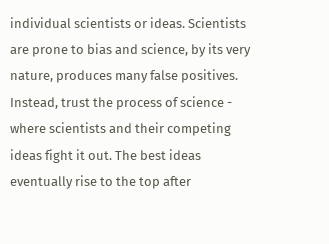individual scientists or ideas. Scientists are prone to bias and science, by its very nature, produces many false positives. Instead, trust the process of science - where scientists and their competing ideas fight it out. The best ideas eventually rise to the top after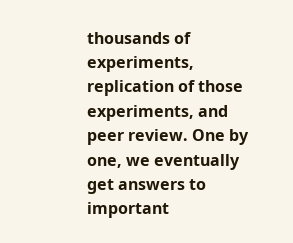thousands of experiments, replication of those experiments, and peer review. One by one, we eventually get answers to important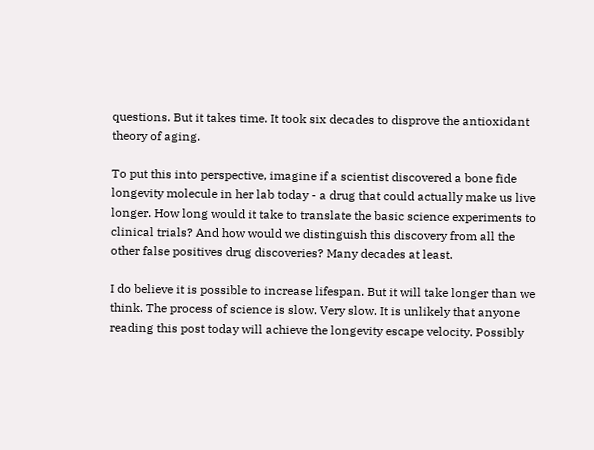questions. But it takes time. It took six decades to disprove the antioxidant theory of aging.

To put this into perspective, imagine if a scientist discovered a bone fide longevity molecule in her lab today - a drug that could actually make us live longer. How long would it take to translate the basic science experiments to clinical trials? And how would we distinguish this discovery from all the other false positives drug discoveries? Many decades at least.

I do believe it is possible to increase lifespan. But it will take longer than we think. The process of science is slow. Very slow. It is unlikely that anyone reading this post today will achieve the longevity escape velocity. Possibly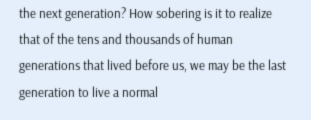the next generation? How sobering is it to realize that of the tens and thousands of human generations that lived before us, we may be the last generation to live a normal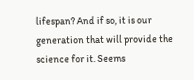lifespan? And if so, it is our generation that will provide the science for it. Seems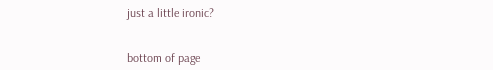just a little ironic?


bottom of page